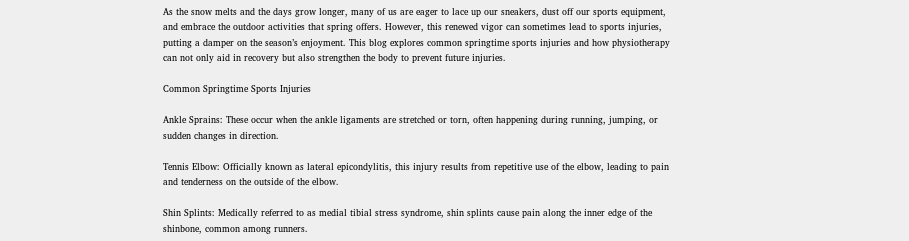As the snow melts and the days grow longer, many of us are eager to lace up our sneakers, dust off our sports equipment, and embrace the outdoor activities that spring offers. However, this renewed vigor can sometimes lead to sports injuries, putting a damper on the season’s enjoyment. This blog explores common springtime sports injuries and how physiotherapy can not only aid in recovery but also strengthen the body to prevent future injuries.

Common Springtime Sports Injuries

Ankle Sprains: These occur when the ankle ligaments are stretched or torn, often happening during running, jumping, or sudden changes in direction.

Tennis Elbow: Officially known as lateral epicondylitis, this injury results from repetitive use of the elbow, leading to pain and tenderness on the outside of the elbow.

Shin Splints: Medically referred to as medial tibial stress syndrome, shin splints cause pain along the inner edge of the shinbone, common among runners.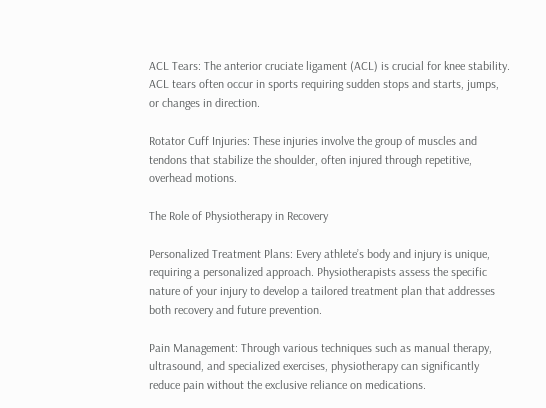ACL Tears: The anterior cruciate ligament (ACL) is crucial for knee stability. ACL tears often occur in sports requiring sudden stops and starts, jumps, or changes in direction.

Rotator Cuff Injuries: These injuries involve the group of muscles and tendons that stabilize the shoulder, often injured through repetitive, overhead motions.

The Role of Physiotherapy in Recovery

Personalized Treatment Plans: Every athlete’s body and injury is unique, requiring a personalized approach. Physiotherapists assess the specific nature of your injury to develop a tailored treatment plan that addresses both recovery and future prevention.

Pain Management: Through various techniques such as manual therapy, ultrasound, and specialized exercises, physiotherapy can significantly reduce pain without the exclusive reliance on medications.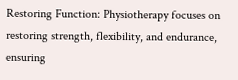Restoring Function: Physiotherapy focuses on restoring strength, flexibility, and endurance, ensuring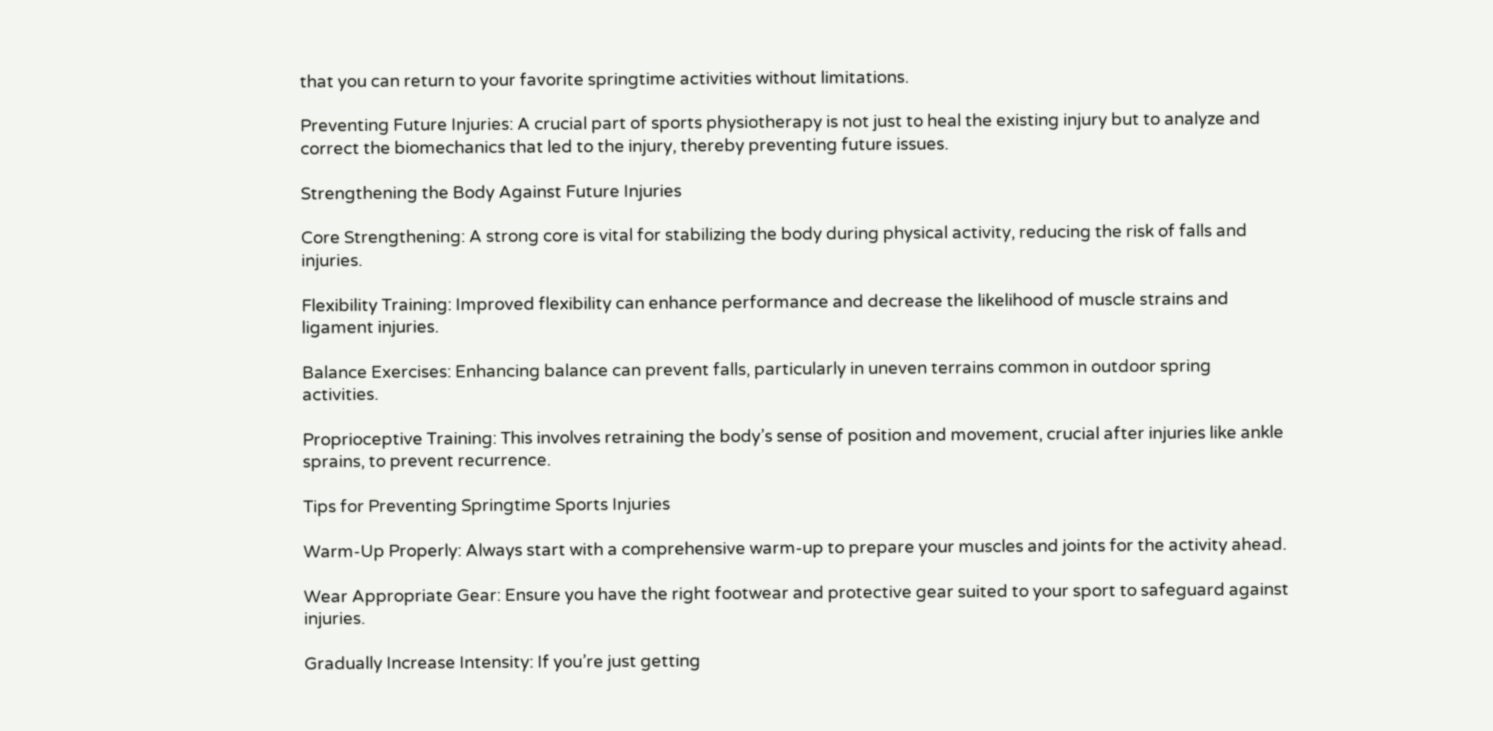that you can return to your favorite springtime activities without limitations.

Preventing Future Injuries: A crucial part of sports physiotherapy is not just to heal the existing injury but to analyze and correct the biomechanics that led to the injury, thereby preventing future issues.

Strengthening the Body Against Future Injuries

Core Strengthening: A strong core is vital for stabilizing the body during physical activity, reducing the risk of falls and injuries.

Flexibility Training: Improved flexibility can enhance performance and decrease the likelihood of muscle strains and ligament injuries.

Balance Exercises: Enhancing balance can prevent falls, particularly in uneven terrains common in outdoor spring activities.

Proprioceptive Training: This involves retraining the body’s sense of position and movement, crucial after injuries like ankle sprains, to prevent recurrence.

Tips for Preventing Springtime Sports Injuries

Warm-Up Properly: Always start with a comprehensive warm-up to prepare your muscles and joints for the activity ahead.

Wear Appropriate Gear: Ensure you have the right footwear and protective gear suited to your sport to safeguard against injuries.

Gradually Increase Intensity: If you’re just getting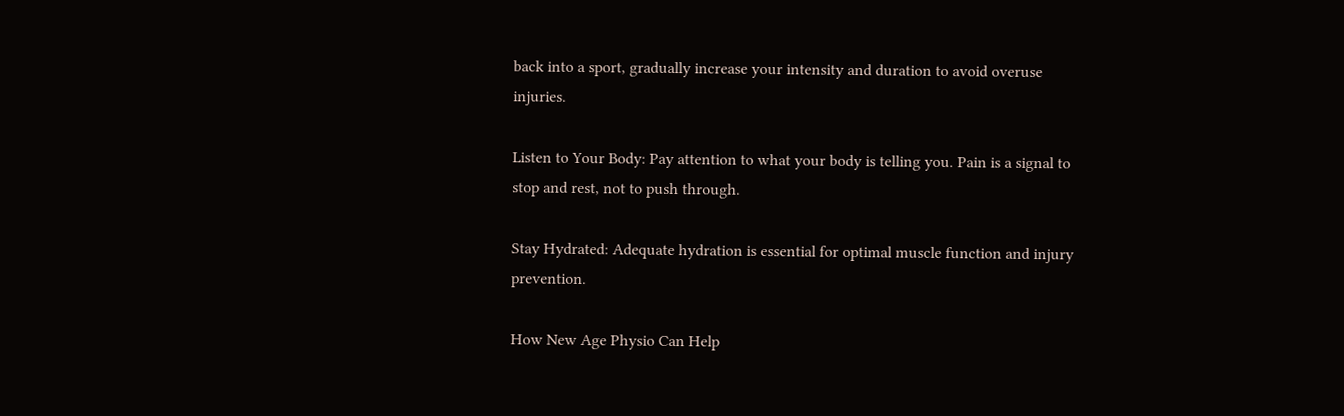back into a sport, gradually increase your intensity and duration to avoid overuse injuries.

Listen to Your Body: Pay attention to what your body is telling you. Pain is a signal to stop and rest, not to push through.

Stay Hydrated: Adequate hydration is essential for optimal muscle function and injury prevention.

How New Age Physio Can Help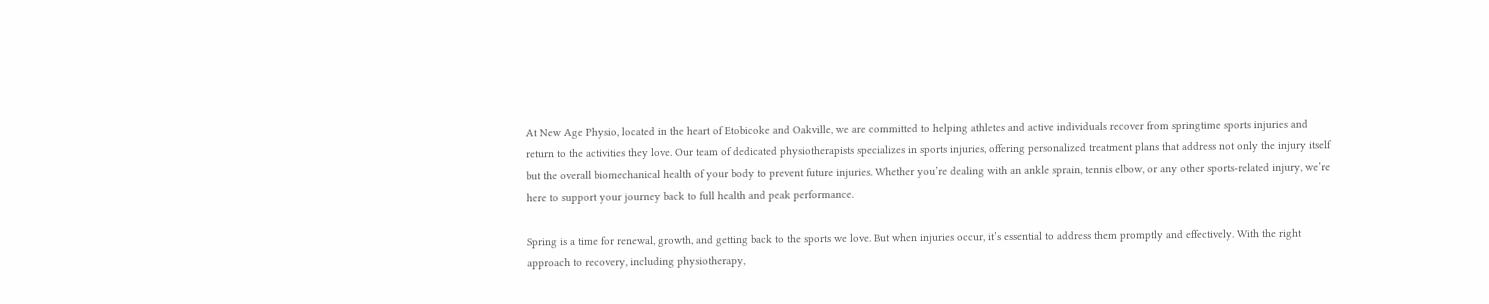At New Age Physio, located in the heart of Etobicoke and Oakville, we are committed to helping athletes and active individuals recover from springtime sports injuries and return to the activities they love. Our team of dedicated physiotherapists specializes in sports injuries, offering personalized treatment plans that address not only the injury itself but the overall biomechanical health of your body to prevent future injuries. Whether you’re dealing with an ankle sprain, tennis elbow, or any other sports-related injury, we’re here to support your journey back to full health and peak performance.

Spring is a time for renewal, growth, and getting back to the sports we love. But when injuries occur, it’s essential to address them promptly and effectively. With the right approach to recovery, including physiotherapy,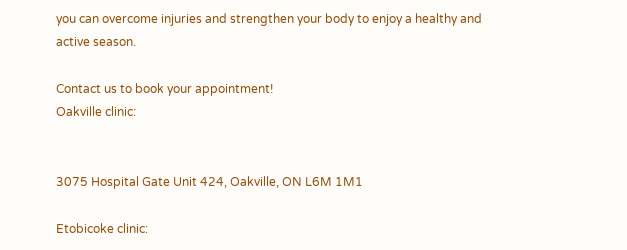you can overcome injuries and strengthen your body to enjoy a healthy and active season.

Contact us to book your appointment!
Oakville clinic:


3075 Hospital Gate Unit 424, Oakville, ON L6M 1M1

Etobicoke clinic: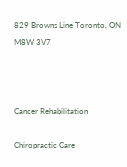829 Browns Line Toronto, ON M8W 3V7



Cancer Rehabilitation

Chiropractic Care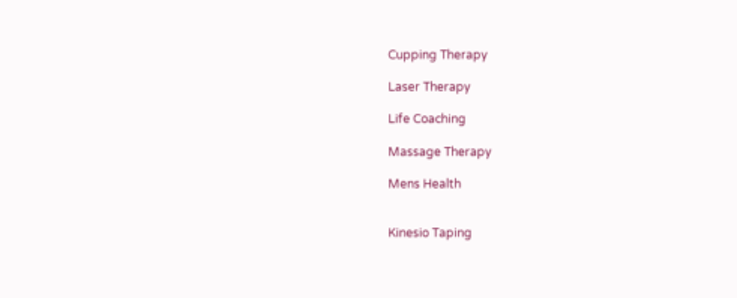Cupping Therapy

Laser Therapy

Life Coaching

Massage Therapy

Mens Health


Kinesio Taping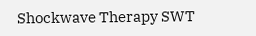Shockwave Therapy SWT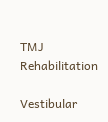TMJ Rehabilitation

Vestibular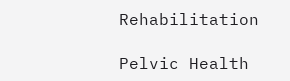Rehabilitation

Pelvic Health